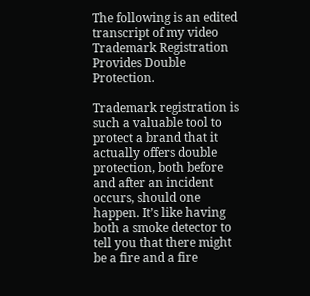The following is an edited transcript of my video Trademark Registration Provides Double Protection.

Trademark registration is such a valuable tool to protect a brand that it actually offers double protection, both before and after an incident occurs, should one happen. It’s like having both a smoke detector to tell you that there might be a fire and a fire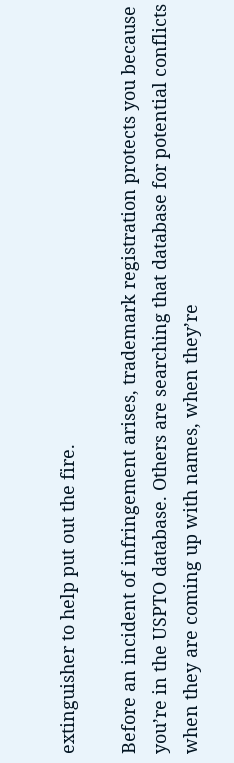extinguisher to help put out the fire.

Before an incident of infringement arises, trademark registration protects you because you’re in the USPTO database. Others are searching that database for potential conflicts when they are coming up with names, when they’re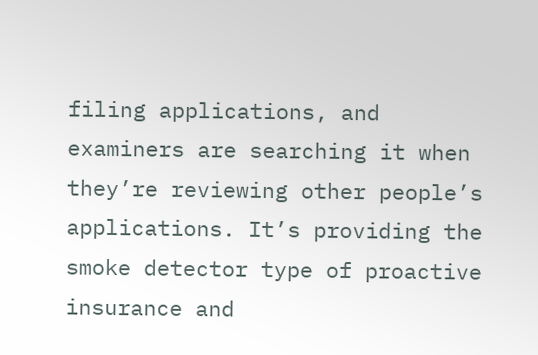filing applications, and examiners are searching it when they’re reviewing other people’s applications. It’s providing the smoke detector type of proactive insurance and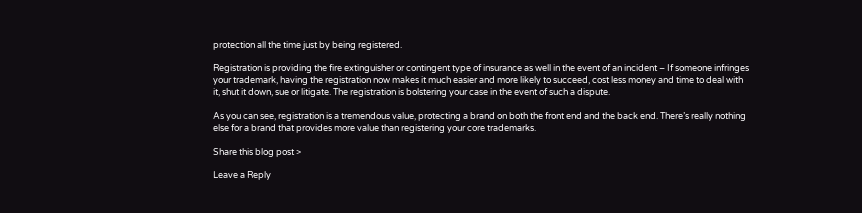protection all the time just by being registered.

Registration is providing the fire extinguisher or contingent type of insurance as well in the event of an incident – If someone infringes your trademark, having the registration now makes it much easier and more likely to succeed, cost less money and time to deal with it, shut it down, sue or litigate. The registration is bolstering your case in the event of such a dispute.

As you can see, registration is a tremendous value, protecting a brand on both the front end and the back end. There’s really nothing else for a brand that provides more value than registering your core trademarks.

Share this blog post >

Leave a Reply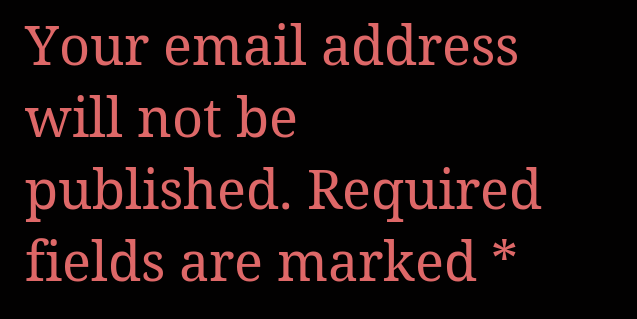Your email address will not be published. Required fields are marked *